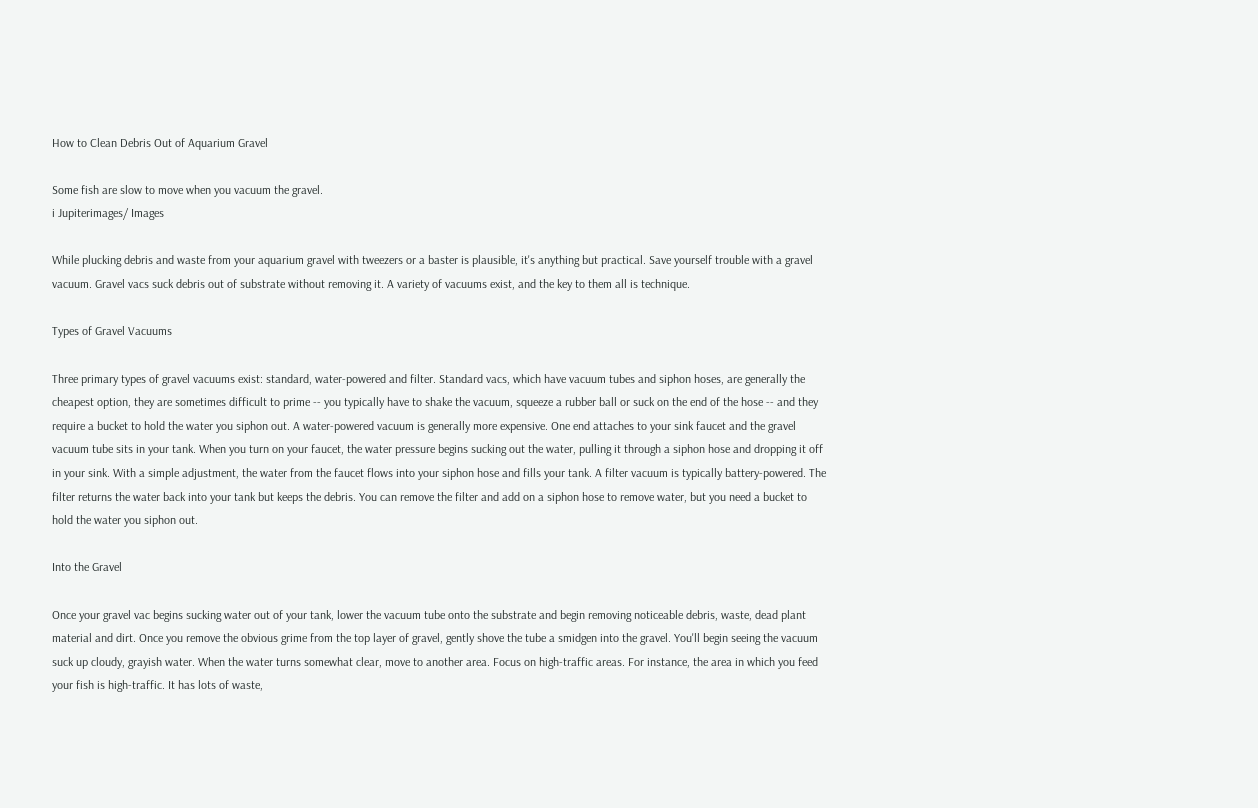How to Clean Debris Out of Aquarium Gravel

Some fish are slow to move when you vacuum the gravel.
i Jupiterimages/ Images

While plucking debris and waste from your aquarium gravel with tweezers or a baster is plausible, it's anything but practical. Save yourself trouble with a gravel vacuum. Gravel vacs suck debris out of substrate without removing it. A variety of vacuums exist, and the key to them all is technique.

Types of Gravel Vacuums

Three primary types of gravel vacuums exist: standard, water-powered and filter. Standard vacs, which have vacuum tubes and siphon hoses, are generally the cheapest option, they are sometimes difficult to prime -- you typically have to shake the vacuum, squeeze a rubber ball or suck on the end of the hose -- and they require a bucket to hold the water you siphon out. A water-powered vacuum is generally more expensive. One end attaches to your sink faucet and the gravel vacuum tube sits in your tank. When you turn on your faucet, the water pressure begins sucking out the water, pulling it through a siphon hose and dropping it off in your sink. With a simple adjustment, the water from the faucet flows into your siphon hose and fills your tank. A filter vacuum is typically battery-powered. The filter returns the water back into your tank but keeps the debris. You can remove the filter and add on a siphon hose to remove water, but you need a bucket to hold the water you siphon out.

Into the Gravel

Once your gravel vac begins sucking water out of your tank, lower the vacuum tube onto the substrate and begin removing noticeable debris, waste, dead plant material and dirt. Once you remove the obvious grime from the top layer of gravel, gently shove the tube a smidgen into the gravel. You'll begin seeing the vacuum suck up cloudy, grayish water. When the water turns somewhat clear, move to another area. Focus on high-traffic areas. For instance, the area in which you feed your fish is high-traffic. It has lots of waste,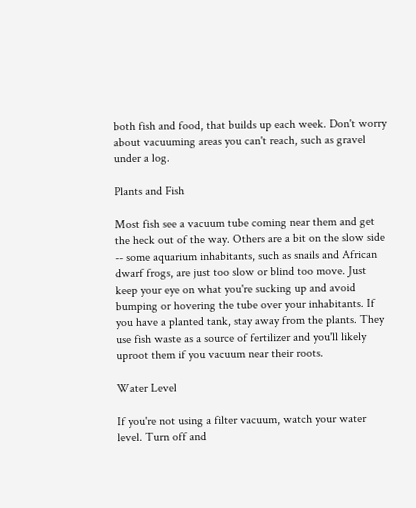both fish and food, that builds up each week. Don't worry about vacuuming areas you can't reach, such as gravel under a log.

Plants and Fish

Most fish see a vacuum tube coming near them and get the heck out of the way. Others are a bit on the slow side -- some aquarium inhabitants, such as snails and African dwarf frogs, are just too slow or blind too move. Just keep your eye on what you're sucking up and avoid bumping or hovering the tube over your inhabitants. If you have a planted tank, stay away from the plants. They use fish waste as a source of fertilizer and you'll likely uproot them if you vacuum near their roots.

Water Level

If you're not using a filter vacuum, watch your water level. Turn off and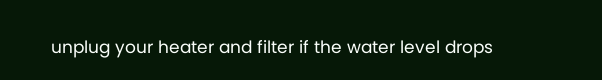unplug your heater and filter if the water level drops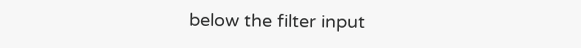below the filter input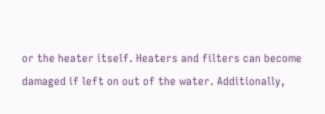or the heater itself. Heaters and filters can become damaged if left on out of the water. Additionally,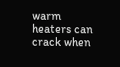warm heaters can crack when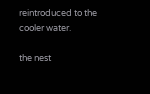reintroduced to the cooler water.

the nest